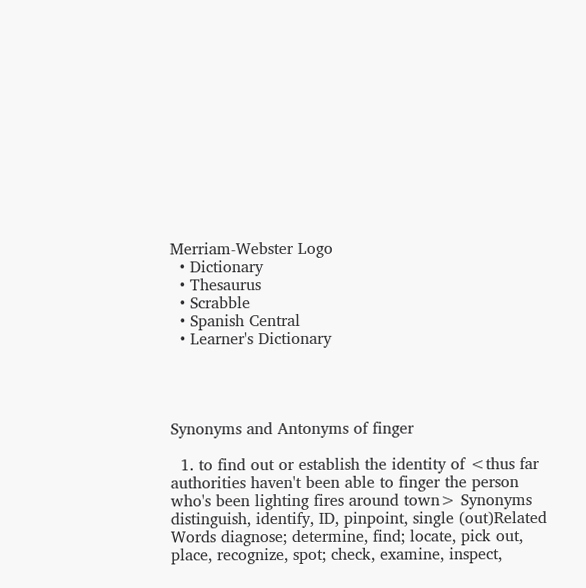Merriam-Webster Logo
  • Dictionary
  • Thesaurus
  • Scrabble
  • Spanish Central
  • Learner's Dictionary




Synonyms and Antonyms of finger

  1. to find out or establish the identity of <thus far authorities haven't been able to finger the person who's been lighting fires around town> Synonyms distinguish, identify, ID, pinpoint, single (out)Related Words diagnose; determine, find; locate, pick out, place, recognize, spot; check, examine, inspect,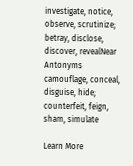investigate, notice, observe, scrutinize; betray, disclose, discover, revealNear Antonyms camouflage, conceal, disguise, hide; counterfeit, feign, sham, simulate

Learn More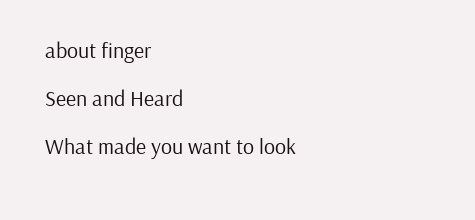about finger

Seen and Heard

What made you want to look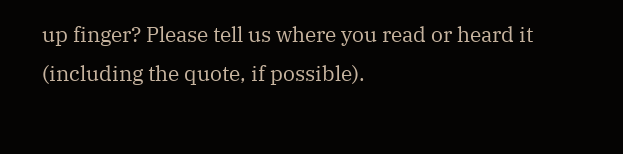up finger? Please tell us where you read or heard it (including the quote, if possible).